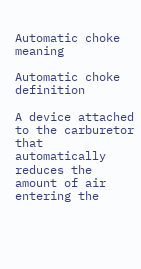Automatic choke meaning

Automatic choke definition

A device attached to the carburetor that automatically reduces the amount of air entering the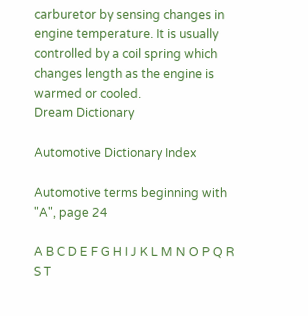carburetor by sensing changes in engine temperature. It is usually controlled by a coil spring which changes length as the engine is warmed or cooled.
Dream Dictionary

Automotive Dictionary Index

Automotive terms beginning with "A", page 24

A B C D E F G H I J K L M N O P Q R S T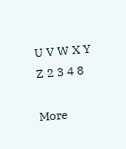U V W X Y Z 2 3 4 8

More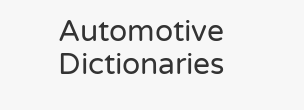Automotive Dictionaries